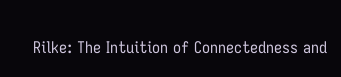Rilke: The Intuition of Connectedness and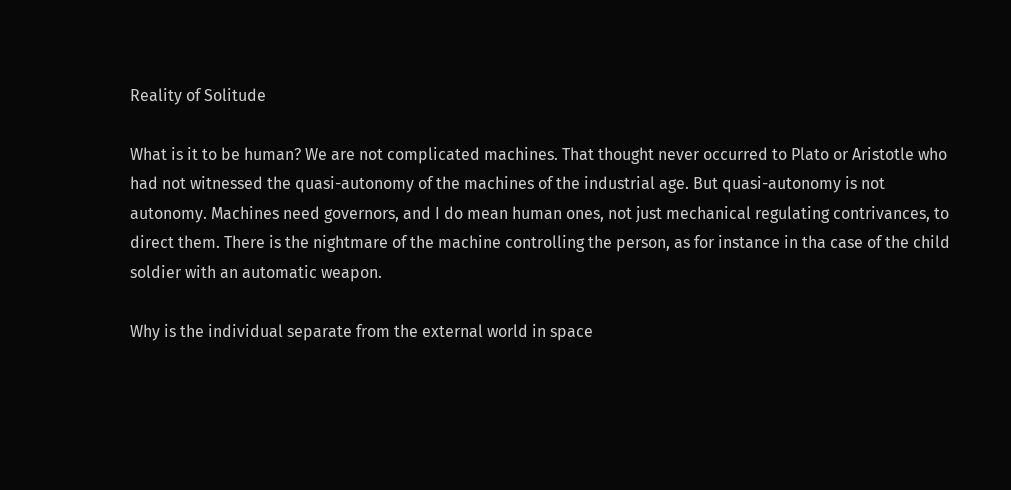Reality of Solitude

What is it to be human? We are not complicated machines. That thought never occurred to Plato or Aristotle who had not witnessed the quasi-autonomy of the machines of the industrial age. But quasi-autonomy is not autonomy. Machines need governors, and I do mean human ones, not just mechanical regulating contrivances, to direct them. There is the nightmare of the machine controlling the person, as for instance in tha case of the child soldier with an automatic weapon.

Why is the individual separate from the external world in space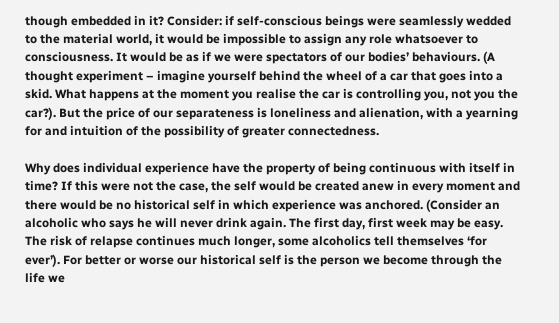though embedded in it? Consider: if self-conscious beings were seamlessly wedded to the material world, it would be impossible to assign any role whatsoever to consciousness. It would be as if we were spectators of our bodies’ behaviours. (A thought experiment – imagine yourself behind the wheel of a car that goes into a skid. What happens at the moment you realise the car is controlling you, not you the car?). But the price of our separateness is loneliness and alienation, with a yearning for and intuition of the possibility of greater connectedness.

Why does individual experience have the property of being continuous with itself in time? If this were not the case, the self would be created anew in every moment and there would be no historical self in which experience was anchored. (Consider an alcoholic who says he will never drink again. The first day, first week may be easy. The risk of relapse continues much longer, some alcoholics tell themselves ‘for ever’). For better or worse our historical self is the person we become through the life we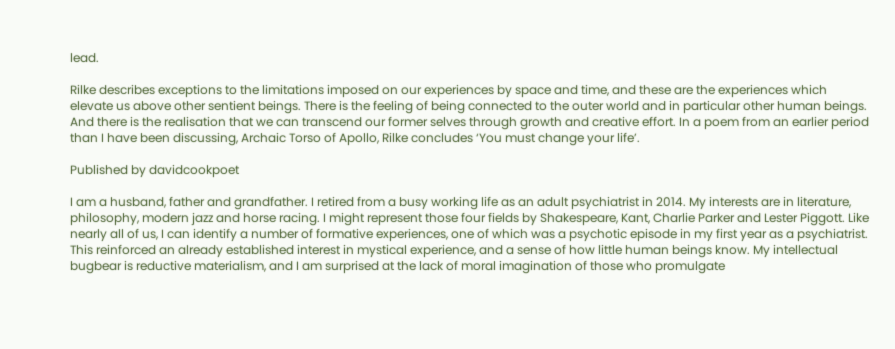lead.

Rilke describes exceptions to the limitations imposed on our experiences by space and time, and these are the experiences which elevate us above other sentient beings. There is the feeling of being connected to the outer world and in particular other human beings. And there is the realisation that we can transcend our former selves through growth and creative effort. In a poem from an earlier period than I have been discussing, Archaic Torso of Apollo, Rilke concludes ‘You must change your life’.

Published by davidcookpoet

I am a husband, father and grandfather. I retired from a busy working life as an adult psychiatrist in 2014. My interests are in literature, philosophy, modern jazz and horse racing. I might represent those four fields by Shakespeare, Kant, Charlie Parker and Lester Piggott. Like nearly all of us, I can identify a number of formative experiences, one of which was a psychotic episode in my first year as a psychiatrist. This reinforced an already established interest in mystical experience, and a sense of how little human beings know. My intellectual bugbear is reductive materialism, and I am surprised at the lack of moral imagination of those who promulgate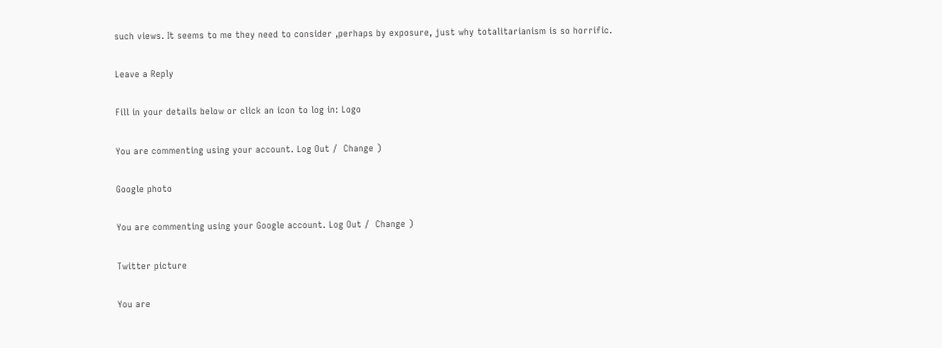such views. It seems to me they need to consider ,perhaps by exposure, just why totalitarianism is so horrific.

Leave a Reply

Fill in your details below or click an icon to log in: Logo

You are commenting using your account. Log Out /  Change )

Google photo

You are commenting using your Google account. Log Out /  Change )

Twitter picture

You are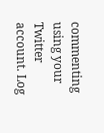commenting using your Twitter account. Log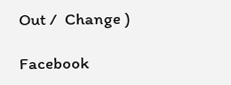Out /  Change )

Facebook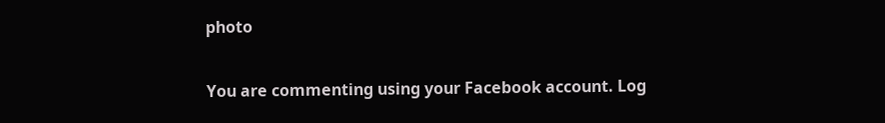photo

You are commenting using your Facebook account. Log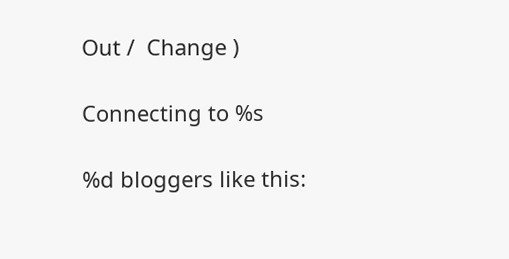Out /  Change )

Connecting to %s

%d bloggers like this: